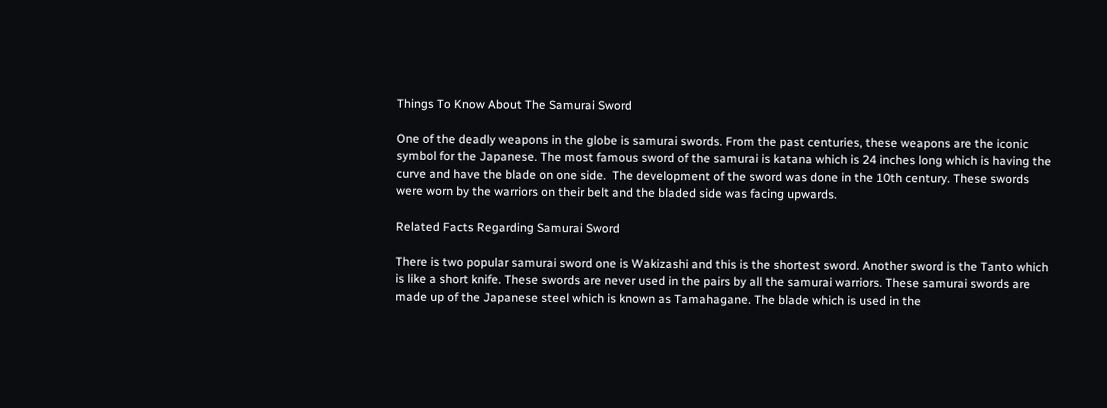Things To Know About The Samurai Sword

One of the deadly weapons in the globe is samurai swords. From the past centuries, these weapons are the iconic symbol for the Japanese. The most famous sword of the samurai is katana which is 24 inches long which is having the curve and have the blade on one side.  The development of the sword was done in the 10th century. These swords were worn by the warriors on their belt and the bladed side was facing upwards.

Related Facts Regarding Samurai Sword

There is two popular samurai sword one is Wakizashi and this is the shortest sword. Another sword is the Tanto which is like a short knife. These swords are never used in the pairs by all the samurai warriors. These samurai swords are made up of the Japanese steel which is known as Tamahagane. The blade which is used in the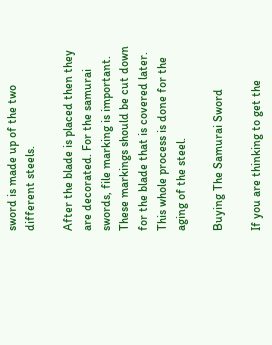sword is made up of the two different steels.

After the blade is placed then they are decorated. For the samurai swords, file marking is important. These markings should be cut down for the blade that is covered later. This whole process is done for the aging of the steel.

Buying The Samurai Sword

If you are thinking to get the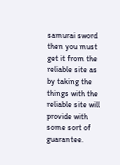samurai sword then you must get it from the reliable site as by taking the things with the reliable site will provide with some sort of guarantee.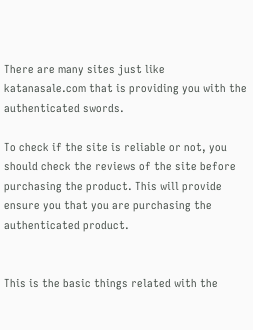There are many sites just like katanasale.com that is providing you with the authenticated swords.

To check if the site is reliable or not, you should check the reviews of the site before purchasing the product. This will provide ensure you that you are purchasing the authenticated product.


This is the basic things related with the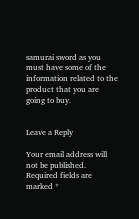samurai sword as you must have some of the information related to the product that you are going to buy.


Leave a Reply

Your email address will not be published. Required fields are marked *